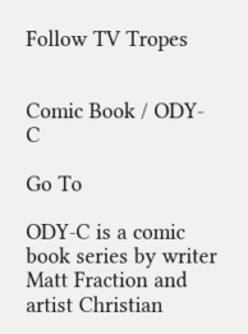Follow TV Tropes


Comic Book / ODY-C

Go To

ODY-C is a comic book series by writer Matt Fraction and artist Christian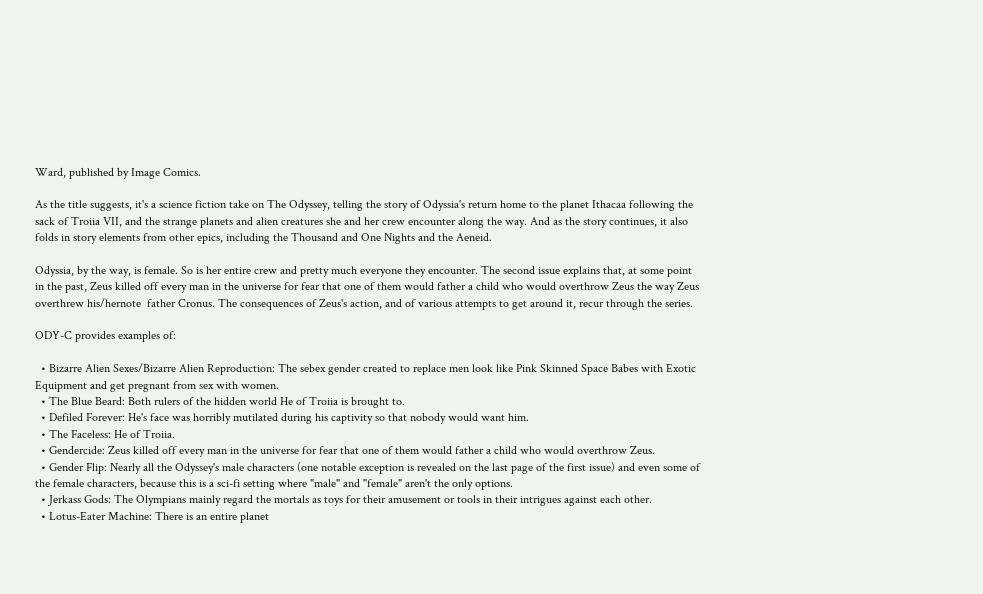Ward, published by Image Comics.

As the title suggests, it's a science fiction take on The Odyssey, telling the story of Odyssia's return home to the planet Ithacaa following the sack of Troiia VII, and the strange planets and alien creatures she and her crew encounter along the way. And as the story continues, it also folds in story elements from other epics, including the Thousand and One Nights and the Aeneid.

Odyssia, by the way, is female. So is her entire crew and pretty much everyone they encounter. The second issue explains that, at some point in the past, Zeus killed off every man in the universe for fear that one of them would father a child who would overthrow Zeus the way Zeus overthrew his/hernote  father Cronus. The consequences of Zeus's action, and of various attempts to get around it, recur through the series.

ODY-C provides examples of:

  • Bizarre Alien Sexes/Bizarre Alien Reproduction: The sebex gender created to replace men look like Pink Skinned Space Babes with Exotic Equipment and get pregnant from sex with women.
  • The Blue Beard: Both rulers of the hidden world He of Troiia is brought to.
  • Defiled Forever: He's face was horribly mutilated during his captivity so that nobody would want him.
  • The Faceless: He of Troiia.
  • Gendercide: Zeus killed off every man in the universe for fear that one of them would father a child who would overthrow Zeus.
  • Gender Flip: Nearly all the Odyssey's male characters (one notable exception is revealed on the last page of the first issue) and even some of the female characters, because this is a sci-fi setting where "male" and "female" aren't the only options.
  • Jerkass Gods: The Olympians mainly regard the mortals as toys for their amusement or tools in their intrigues against each other.
  • Lotus-Eater Machine: There is an entire planet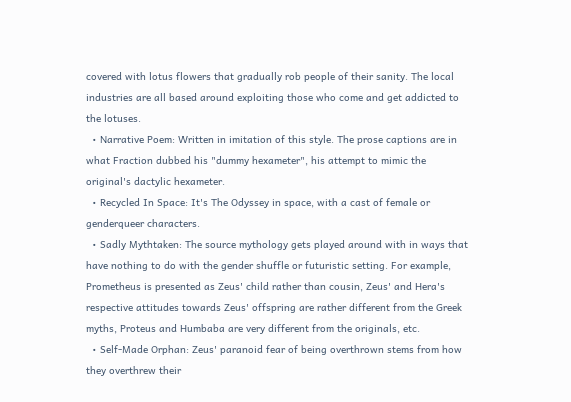covered with lotus flowers that gradually rob people of their sanity. The local industries are all based around exploiting those who come and get addicted to the lotuses.
  • Narrative Poem: Written in imitation of this style. The prose captions are in what Fraction dubbed his "dummy hexameter", his attempt to mimic the original's dactylic hexameter.
  • Recycled In Space: It's The Odyssey in space, with a cast of female or genderqueer characters.
  • Sadly Mythtaken: The source mythology gets played around with in ways that have nothing to do with the gender shuffle or futuristic setting. For example, Prometheus is presented as Zeus' child rather than cousin, Zeus' and Hera's respective attitudes towards Zeus' offspring are rather different from the Greek myths, Proteus and Humbaba are very different from the originals, etc.
  • Self-Made Orphan: Zeus' paranoid fear of being overthrown stems from how they overthrew their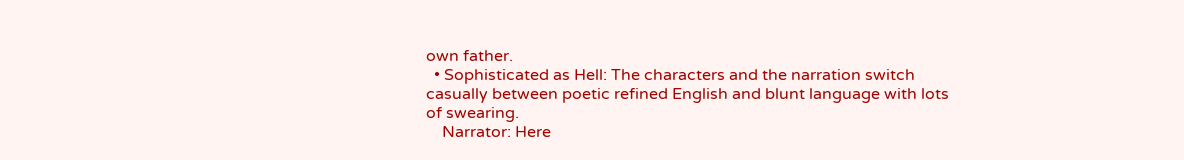own father.
  • Sophisticated as Hell: The characters and the narration switch casually between poetic refined English and blunt language with lots of swearing.
    Narrator: Here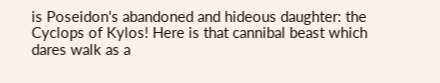is Poseidon's abandoned and hideous daughter: the Cyclops of Kylos! Here is that cannibal beast which dares walk as a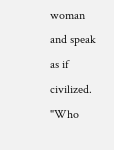woman and speak as if civilized. "Who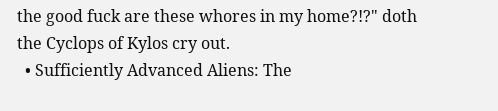the good fuck are these whores in my home?!?" doth the Cyclops of Kylos cry out.
  • Sufficiently Advanced Aliens: The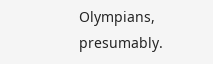Olympians, presumably.